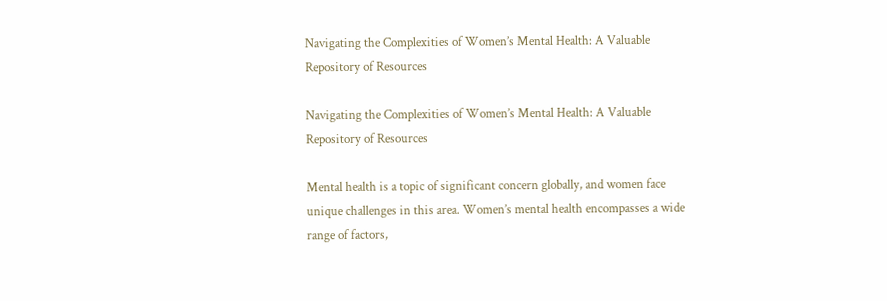Navigating the Complexities of Women’s Mental Health: A Valuable Repository of Resources

Navigating the Complexities of Women’s Mental Health: A Valuable Repository of Resources

Mental health is a topic of significant concern globally, and women face unique challenges in this area. Women’s mental health encompasses a wide range of factors,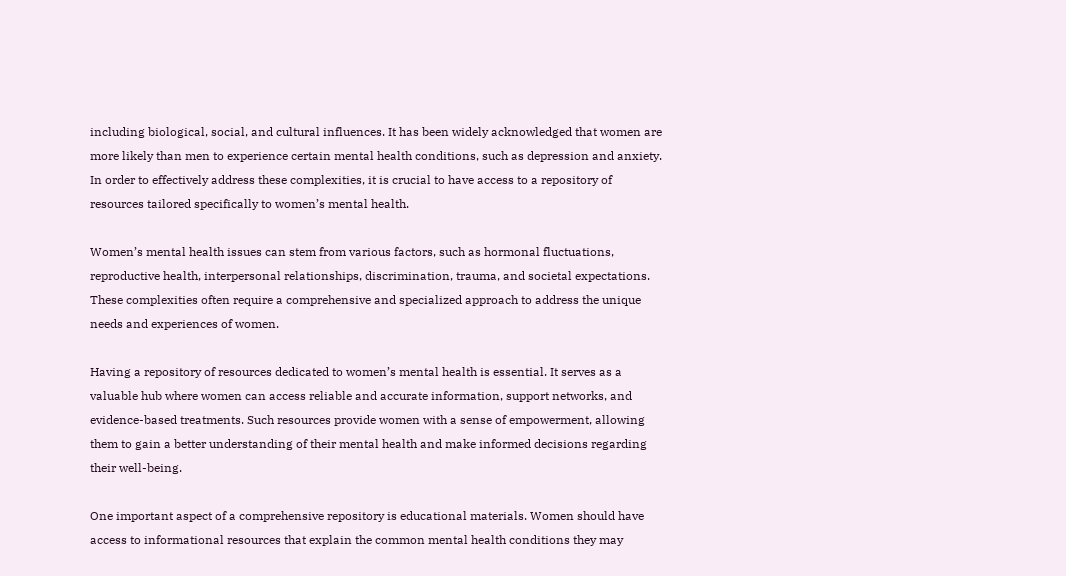including biological, social, and cultural influences. It has been widely acknowledged that women are more likely than men to experience certain mental health conditions, such as depression and anxiety. In order to effectively address these complexities, it is crucial to have access to a repository of resources tailored specifically to women’s mental health.

Women’s mental health issues can stem from various factors, such as hormonal fluctuations, reproductive health, interpersonal relationships, discrimination, trauma, and societal expectations. These complexities often require a comprehensive and specialized approach to address the unique needs and experiences of women.

Having a repository of resources dedicated to women’s mental health is essential. It serves as a valuable hub where women can access reliable and accurate information, support networks, and evidence-based treatments. Such resources provide women with a sense of empowerment, allowing them to gain a better understanding of their mental health and make informed decisions regarding their well-being.

One important aspect of a comprehensive repository is educational materials. Women should have access to informational resources that explain the common mental health conditions they may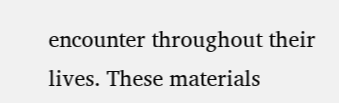encounter throughout their lives. These materials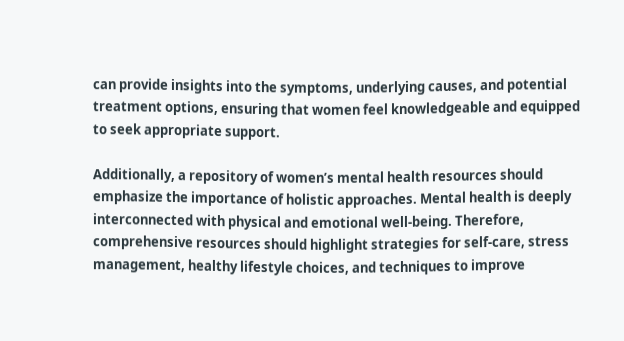can provide insights into the symptoms, underlying causes, and potential treatment options, ensuring that women feel knowledgeable and equipped to seek appropriate support.

Additionally, a repository of women’s mental health resources should emphasize the importance of holistic approaches. Mental health is deeply interconnected with physical and emotional well-being. Therefore, comprehensive resources should highlight strategies for self-care, stress management, healthy lifestyle choices, and techniques to improve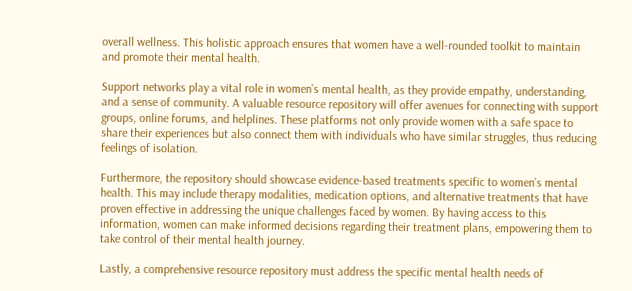overall wellness. This holistic approach ensures that women have a well-rounded toolkit to maintain and promote their mental health.

Support networks play a vital role in women’s mental health, as they provide empathy, understanding, and a sense of community. A valuable resource repository will offer avenues for connecting with support groups, online forums, and helplines. These platforms not only provide women with a safe space to share their experiences but also connect them with individuals who have similar struggles, thus reducing feelings of isolation.

Furthermore, the repository should showcase evidence-based treatments specific to women’s mental health. This may include therapy modalities, medication options, and alternative treatments that have proven effective in addressing the unique challenges faced by women. By having access to this information, women can make informed decisions regarding their treatment plans, empowering them to take control of their mental health journey.

Lastly, a comprehensive resource repository must address the specific mental health needs of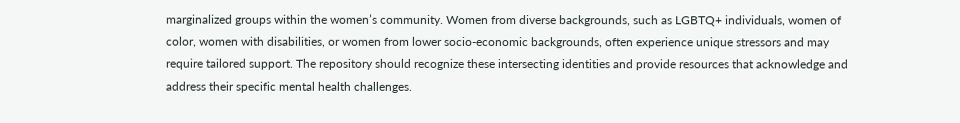marginalized groups within the women’s community. Women from diverse backgrounds, such as LGBTQ+ individuals, women of color, women with disabilities, or women from lower socio-economic backgrounds, often experience unique stressors and may require tailored support. The repository should recognize these intersecting identities and provide resources that acknowledge and address their specific mental health challenges.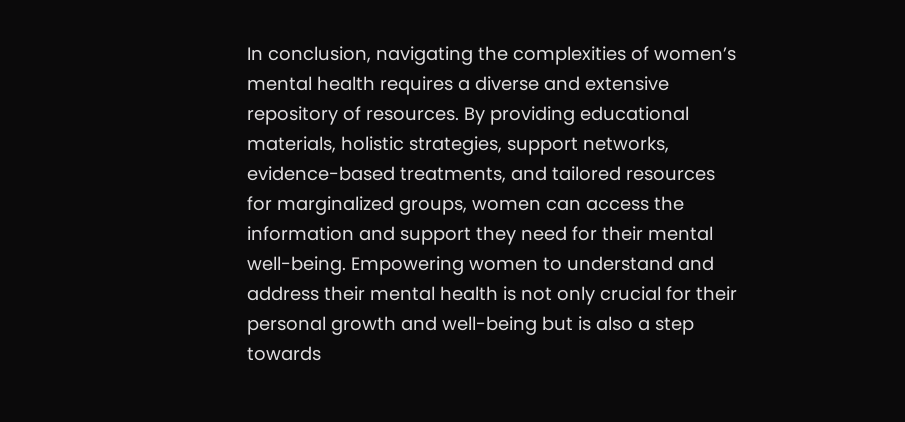In conclusion, navigating the complexities of women’s mental health requires a diverse and extensive repository of resources. By providing educational materials, holistic strategies, support networks, evidence-based treatments, and tailored resources for marginalized groups, women can access the information and support they need for their mental well-being. Empowering women to understand and address their mental health is not only crucial for their personal growth and well-being but is also a step towards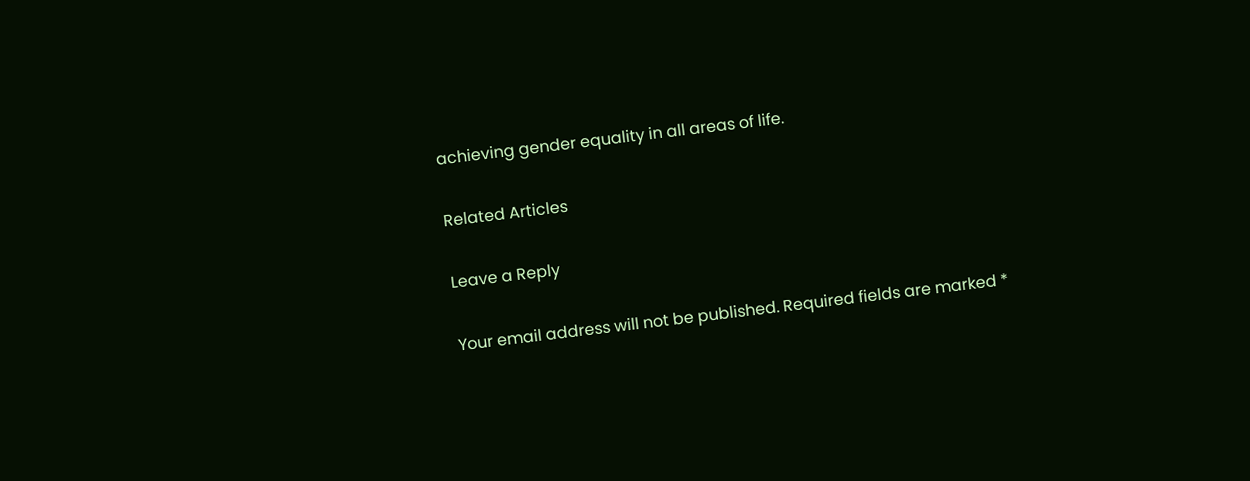achieving gender equality in all areas of life.

Related Articles

Leave a Reply

Your email address will not be published. Required fields are marked *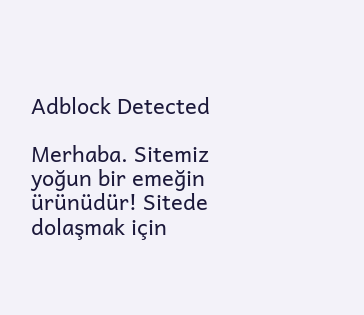Adblock Detected

Merhaba. Sitemiz yoğun bir emeğin ürünüdür! Sitede dolaşmak için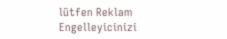lütfen Reklam Engelleyicinizi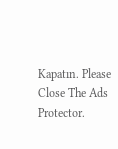Kapatın. Please Close The Ads Protector.